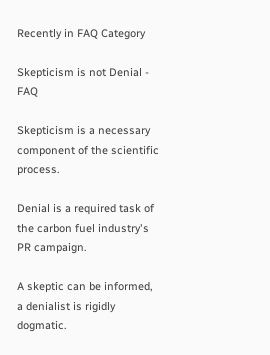Recently in FAQ Category

Skepticism is not Denial - FAQ

Skepticism is a necessary component of the scientific process.

Denial is a required task of the carbon fuel industry's PR campaign.

A skeptic can be informed, a denialist is rigidly dogmatic.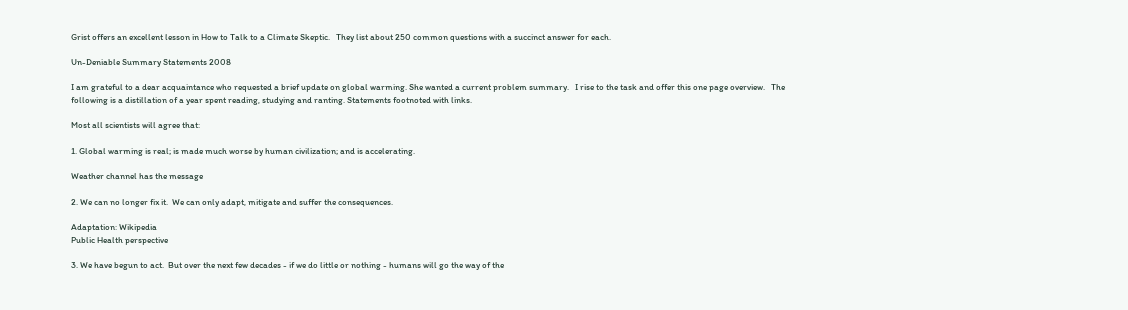Grist offers an excellent lesson in How to Talk to a Climate Skeptic.   They list about 250 common questions with a succinct answer for each.

Un-Deniable Summary Statements 2008

I am grateful to a dear acquaintance who requested a brief update on global warming. She wanted a current problem summary.   I rise to the task and offer this one page overview.   The following is a distillation of a year spent reading, studying and ranting. Statements footnoted with links.

Most all scientists will agree that:

1. Global warming is real; is made much worse by human civilization; and is accelerating.

Weather channel has the message

2. We can no longer fix it.  We can only adapt, mitigate and suffer the consequences.

Adaptation: Wikipedia
Public Health perspective

3. We have begun to act.  But over the next few decades - if we do little or nothing - humans will go the way of the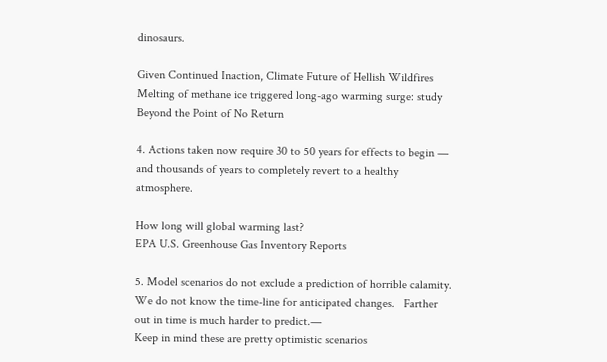dinosaurs.

Given Continued Inaction, Climate Future of Hellish Wildfires
Melting of methane ice triggered long-ago warming surge: study
Beyond the Point of No Return

4. Actions taken now require 30 to 50 years for effects to begin — and thousands of years to completely revert to a healthy atmosphere.

How long will global warming last?
EPA U.S. Greenhouse Gas Inventory Reports

5. Model scenarios do not exclude a prediction of horrible calamity.   We do not know the time-line for anticipated changes.   Farther out in time is much harder to predict.—
Keep in mind these are pretty optimistic scenarios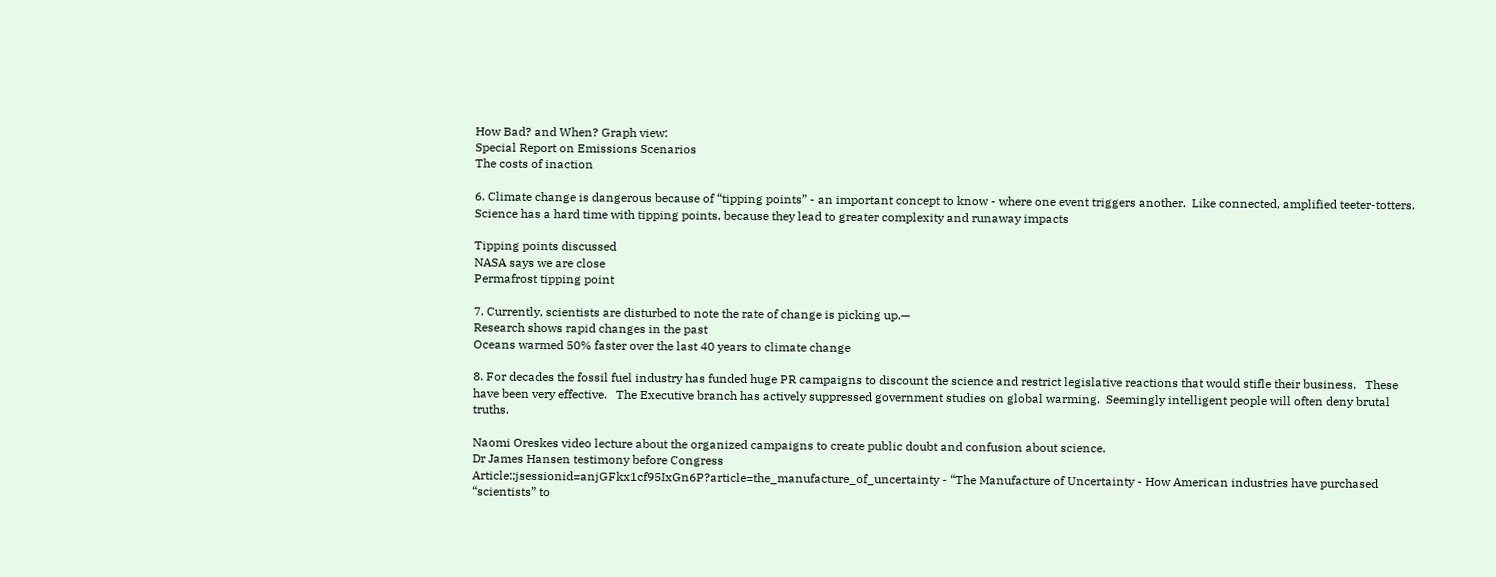How Bad? and When? Graph view:
Special Report on Emissions Scenarios
The costs of inaction

6. Climate change is dangerous because of “tipping points” - an important concept to know - where one event triggers another.  Like connected, amplified teeter-totters.   Science has a hard time with tipping points, because they lead to greater complexity and runaway impacts

Tipping points discussed
NASA says we are close
Permafrost tipping point

7. Currently, scientists are disturbed to note the rate of change is picking up.—
Research shows rapid changes in the past
Oceans warmed 50% faster over the last 40 years to climate change

8. For decades the fossil fuel industry has funded huge PR campaigns to discount the science and restrict legislative reactions that would stifle their business.   These have been very effective.   The Executive branch has actively suppressed government studies on global warming.  Seemingly intelligent people will often deny brutal truths.

Naomi Oreskes video lecture about the organized campaigns to create public doubt and confusion about science.
Dr James Hansen testimony before Congress
Article:;jsessionid=anjGFkx1cf95IxGn6P?article=the_manufacture_of_uncertainty - “The Manufacture of Uncertainty - How American industries have purchased “scientists” to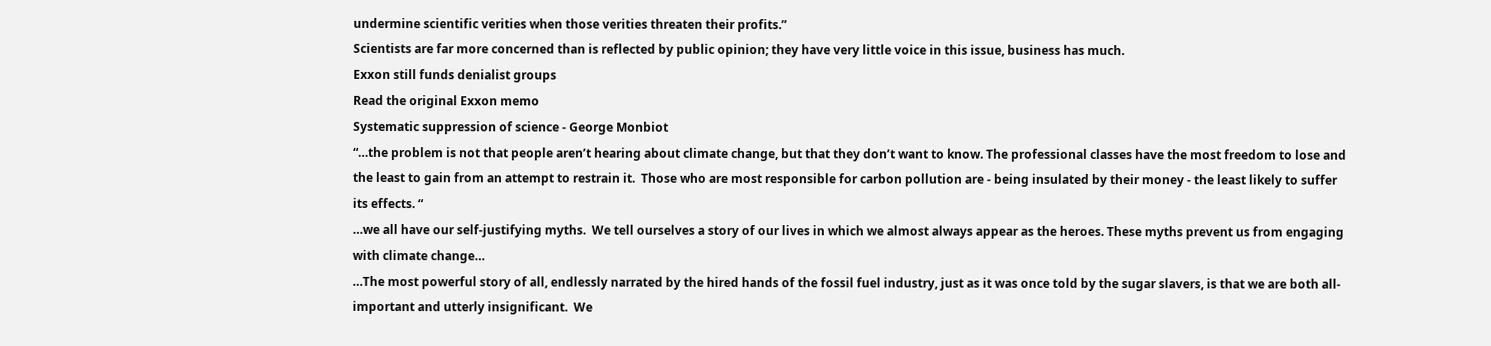undermine scientific verities when those verities threaten their profits.”
Scientists are far more concerned than is reflected by public opinion; they have very little voice in this issue, business has much.
Exxon still funds denialist groups
Read the original Exxon memo
Systematic suppression of science - George Monbiot
“…the problem is not that people aren’t hearing about climate change, but that they don’t want to know. The professional classes have the most freedom to lose and the least to gain from an attempt to restrain it.  Those who are most responsible for carbon pollution are - being insulated by their money - the least likely to suffer its effects. “
…we all have our self-justifying myths.  We tell ourselves a story of our lives in which we almost always appear as the heroes. These myths prevent us from engaging with climate change…
…The most powerful story of all, endlessly narrated by the hired hands of the fossil fuel industry, just as it was once told by the sugar slavers, is that we are both all-important and utterly insignificant.  We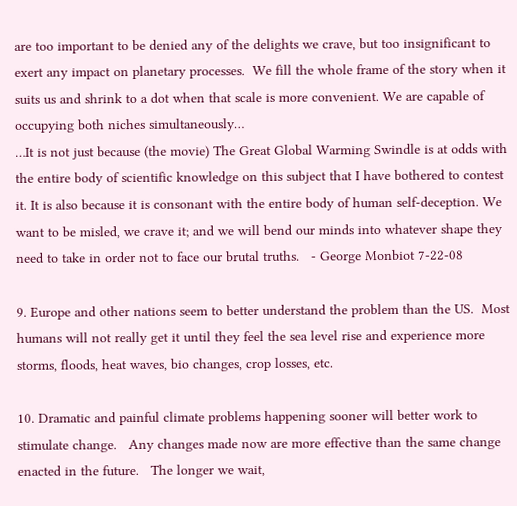are too important to be denied any of the delights we crave, but too insignificant to exert any impact on planetary processes.  We fill the whole frame of the story when it suits us and shrink to a dot when that scale is more convenient. We are capable of occupying both niches simultaneously…
…It is not just because (the movie) The Great Global Warming Swindle is at odds with the entire body of scientific knowledge on this subject that I have bothered to contest it. It is also because it is consonant with the entire body of human self-deception. We want to be misled, we crave it; and we will bend our minds into whatever shape they need to take in order not to face our brutal truths.   - George Monbiot 7-22-08

9. Europe and other nations seem to better understand the problem than the US.  Most humans will not really get it until they feel the sea level rise and experience more storms, floods, heat waves, bio changes, crop losses, etc.

10. Dramatic and painful climate problems happening sooner will better work to stimulate change.   Any changes made now are more effective than the same change enacted in the future.   The longer we wait,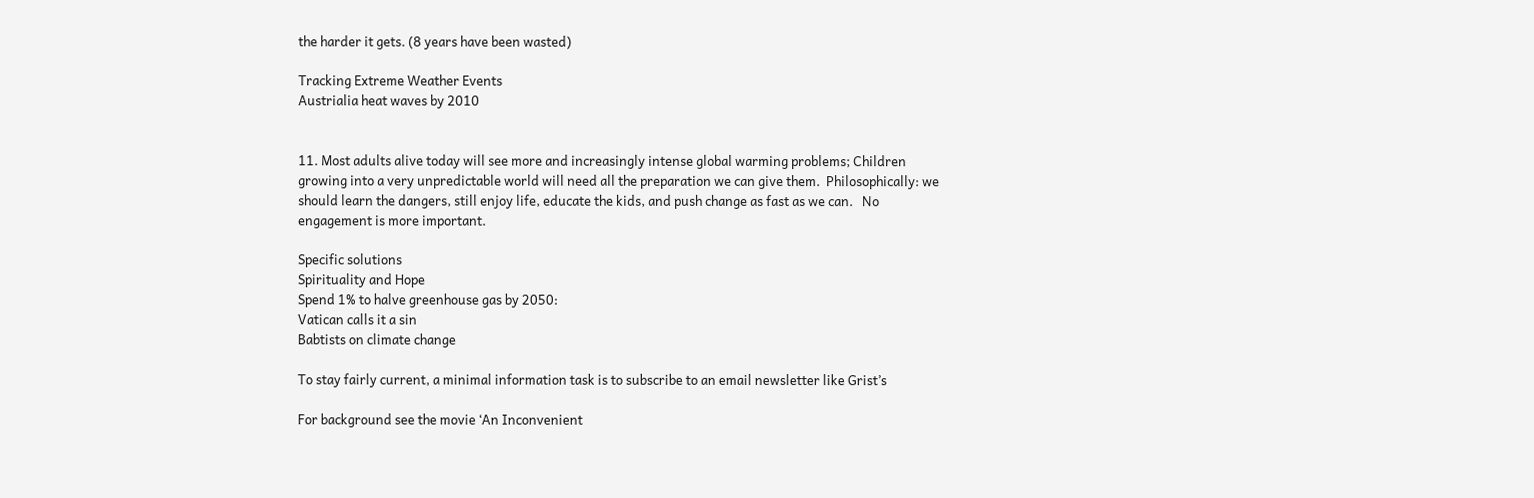the harder it gets. (8 years have been wasted)

Tracking Extreme Weather Events
Austrialia heat waves by 2010


11. Most adults alive today will see more and increasingly intense global warming problems; Children growing into a very unpredictable world will need all the preparation we can give them.  Philosophically: we should learn the dangers, still enjoy life, educate the kids, and push change as fast as we can.   No engagement is more important.

Specific solutions
Spirituality and Hope
Spend 1% to halve greenhouse gas by 2050:
Vatican calls it a sin
Babtists on climate change

To stay fairly current, a minimal information task is to subscribe to an email newsletter like Grist’s

For background see the movie ‘An Inconvenient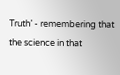Truth’ - remembering that the science in that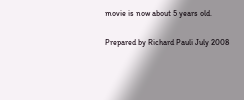movie is now about 5 years old.

Prepared by Richard Pauli July 2008